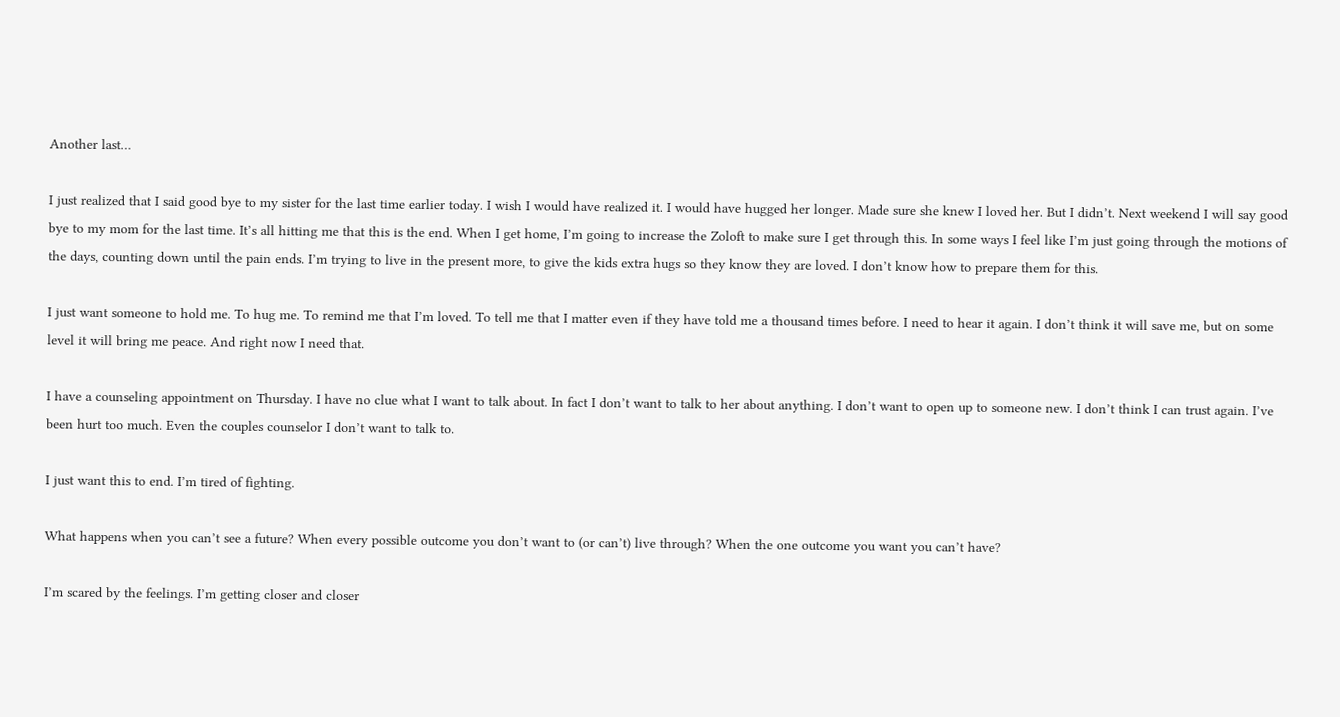Another last…

I just realized that I said good bye to my sister for the last time earlier today. I wish I would have realized it. I would have hugged her longer. Made sure she knew I loved her. But I didn’t. Next weekend I will say good bye to my mom for the last time. It’s all hitting me that this is the end. When I get home, I’m going to increase the Zoloft to make sure I get through this. In some ways I feel like I’m just going through the motions of the days, counting down until the pain ends. I’m trying to live in the present more, to give the kids extra hugs so they know they are loved. I don’t know how to prepare them for this.

I just want someone to hold me. To hug me. To remind me that I’m loved. To tell me that I matter even if they have told me a thousand times before. I need to hear it again. I don’t think it will save me, but on some level it will bring me peace. And right now I need that.

I have a counseling appointment on Thursday. I have no clue what I want to talk about. In fact I don’t want to talk to her about anything. I don’t want to open up to someone new. I don’t think I can trust again. I’ve been hurt too much. Even the couples counselor I don’t want to talk to.

I just want this to end. I’m tired of fighting.

What happens when you can’t see a future? When every possible outcome you don’t want to (or can’t) live through? When the one outcome you want you can’t have?

I’m scared by the feelings. I’m getting closer and closer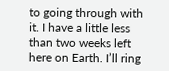to going through with it. I have a little less than two weeks left here on Earth. I’ll ring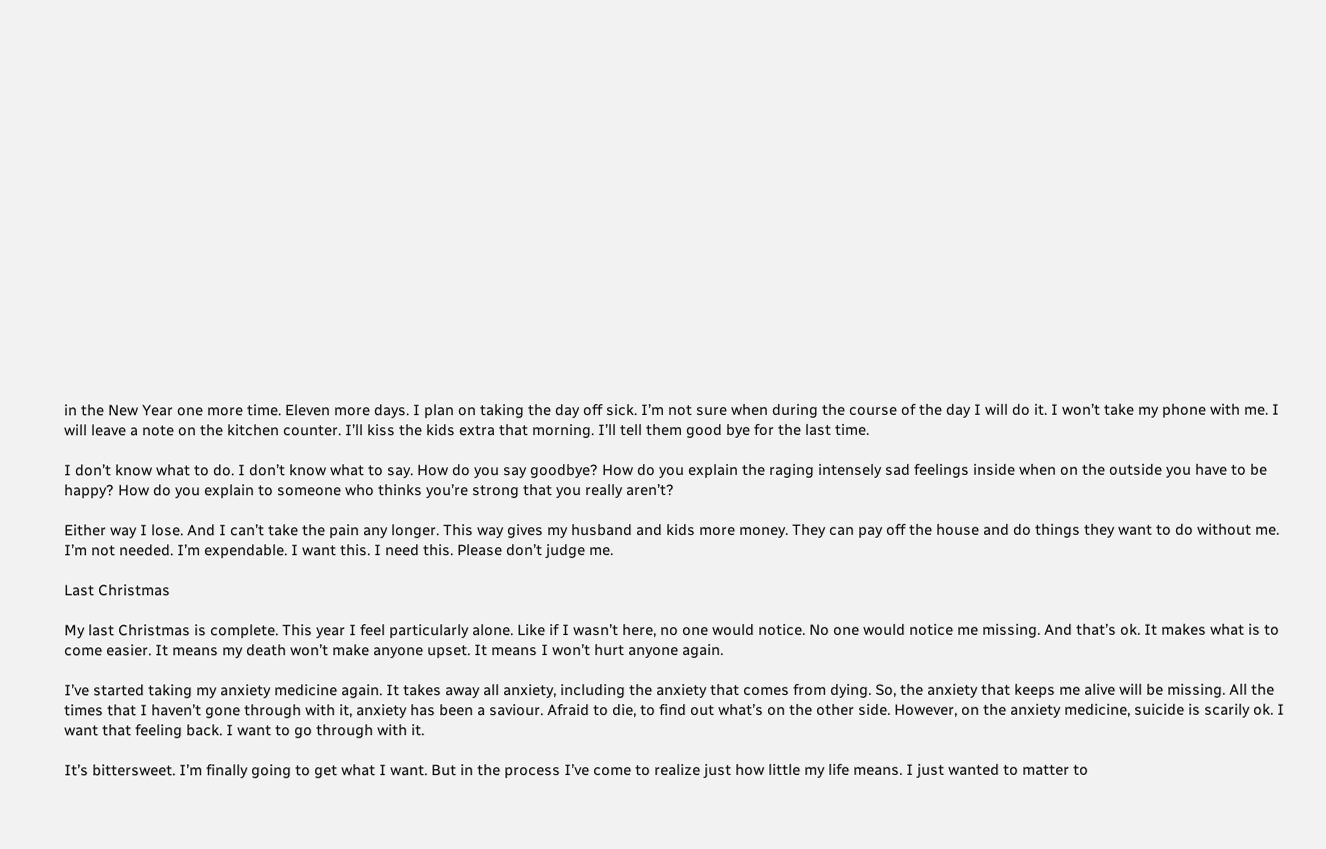in the New Year one more time. Eleven more days. I plan on taking the day off sick. I’m not sure when during the course of the day I will do it. I won’t take my phone with me. I will leave a note on the kitchen counter. I’ll kiss the kids extra that morning. I’ll tell them good bye for the last time.

I don’t know what to do. I don’t know what to say. How do you say goodbye? How do you explain the raging intensely sad feelings inside when on the outside you have to be happy? How do you explain to someone who thinks you’re strong that you really aren’t?

Either way I lose. And I can’t take the pain any longer. This way gives my husband and kids more money. They can pay off the house and do things they want to do without me. I’m not needed. I’m expendable. I want this. I need this. Please don’t judge me.

Last Christmas

My last Christmas is complete. This year I feel particularly alone. Like if I wasn’t here, no one would notice. No one would notice me missing. And that’s ok. It makes what is to come easier. It means my death won’t make anyone upset. It means I won’t hurt anyone again.

I’ve started taking my anxiety medicine again. It takes away all anxiety, including the anxiety that comes from dying. So, the anxiety that keeps me alive will be missing. All the times that I haven’t gone through with it, anxiety has been a saviour. Afraid to die, to find out what’s on the other side. However, on the anxiety medicine, suicide is scarily ok. I want that feeling back. I want to go through with it.

It’s bittersweet. I’m finally going to get what I want. But in the process I’ve come to realize just how little my life means. I just wanted to matter to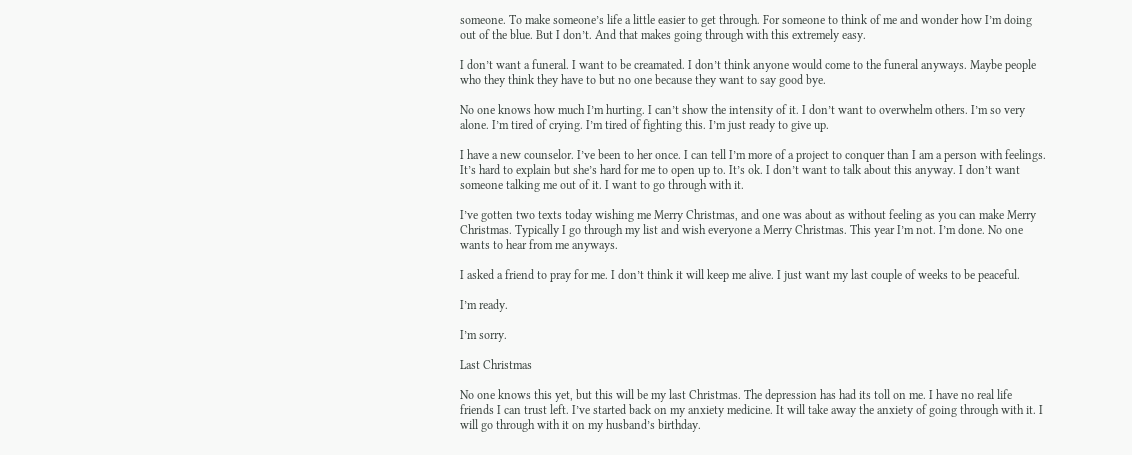someone. To make someone’s life a little easier to get through. For someone to think of me and wonder how I’m doing out of the blue. But I don’t. And that makes going through with this extremely easy.

I don’t want a funeral. I want to be creamated. I don’t think anyone would come to the funeral anyways. Maybe people who they think they have to but no one because they want to say good bye.

No one knows how much I’m hurting. I can’t show the intensity of it. I don’t want to overwhelm others. I’m so very alone. I’m tired of crying. I’m tired of fighting this. I’m just ready to give up.

I have a new counselor. I’ve been to her once. I can tell I’m more of a project to conquer than I am a person with feelings. It’s hard to explain but she’s hard for me to open up to. It’s ok. I don’t want to talk about this anyway. I don’t want someone talking me out of it. I want to go through with it.

I’ve gotten two texts today wishing me Merry Christmas, and one was about as without feeling as you can make Merry Christmas. Typically I go through my list and wish everyone a Merry Christmas. This year I’m not. I’m done. No one wants to hear from me anyways.

I asked a friend to pray for me. I don’t think it will keep me alive. I just want my last couple of weeks to be peaceful.

I’m ready.

I’m sorry.

Last Christmas

No one knows this yet, but this will be my last Christmas. The depression has had its toll on me. I have no real life friends I can trust left. I’ve started back on my anxiety medicine. It will take away the anxiety of going through with it. I will go through with it on my husband’s birthday.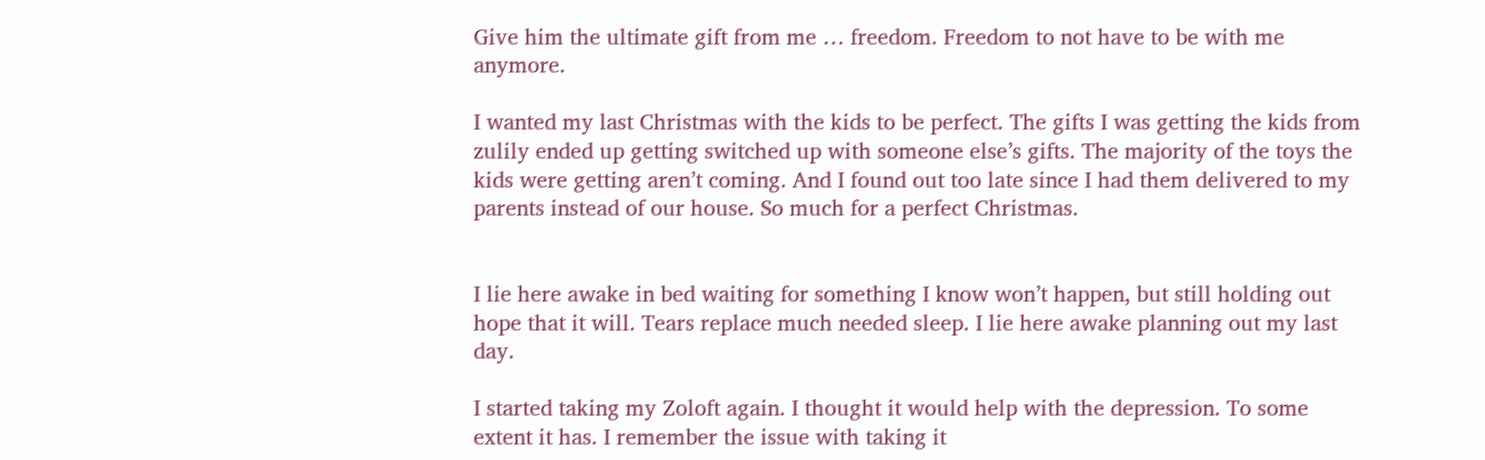Give him the ultimate gift from me … freedom. Freedom to not have to be with me anymore.

I wanted my last Christmas with the kids to be perfect. The gifts I was getting the kids from zulily ended up getting switched up with someone else’s gifts. The majority of the toys the kids were getting aren’t coming. And I found out too late since I had them delivered to my parents instead of our house. So much for a perfect Christmas.


I lie here awake in bed waiting for something I know won’t happen, but still holding out hope that it will. Tears replace much needed sleep. I lie here awake planning out my last day.

I started taking my Zoloft again. I thought it would help with the depression. To some extent it has. I remember the issue with taking it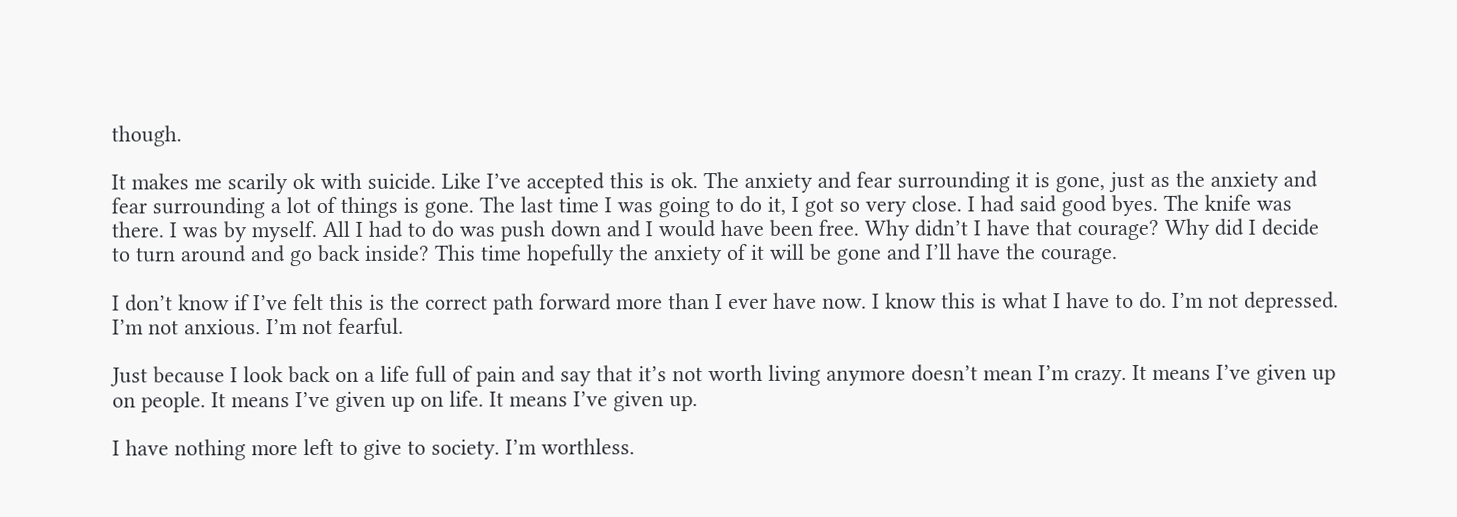though.

It makes me scarily ok with suicide. Like I’ve accepted this is ok. The anxiety and fear surrounding it is gone, just as the anxiety and fear surrounding a lot of things is gone. The last time I was going to do it, I got so very close. I had said good byes. The knife was there. I was by myself. All I had to do was push down and I would have been free. Why didn’t I have that courage? Why did I decide to turn around and go back inside? This time hopefully the anxiety of it will be gone and I’ll have the courage.

I don’t know if I’ve felt this is the correct path forward more than I ever have now. I know this is what I have to do. I’m not depressed. I’m not anxious. I’m not fearful.

Just because I look back on a life full of pain and say that it’s not worth living anymore doesn’t mean I’m crazy. It means I’ve given up on people. It means I’ve given up on life. It means I’ve given up.

I have nothing more left to give to society. I’m worthless.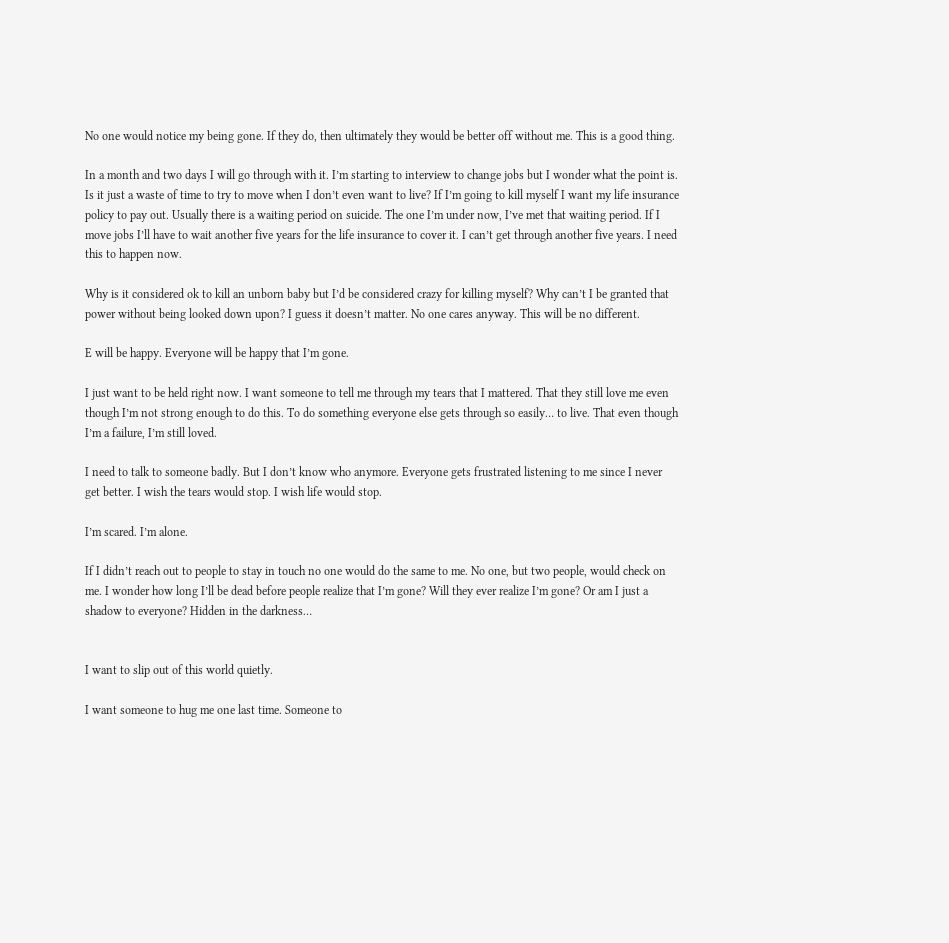No one would notice my being gone. If they do, then ultimately they would be better off without me. This is a good thing.

In a month and two days I will go through with it. I’m starting to interview to change jobs but I wonder what the point is. Is it just a waste of time to try to move when I don’t even want to live? If I’m going to kill myself I want my life insurance policy to pay out. Usually there is a waiting period on suicide. The one I’m under now, I’ve met that waiting period. If I move jobs I’ll have to wait another five years for the life insurance to cover it. I can’t get through another five years. I need this to happen now.

Why is it considered ok to kill an unborn baby but I’d be considered crazy for killing myself? Why can’t I be granted that power without being looked down upon? I guess it doesn’t matter. No one cares anyway. This will be no different.

E will be happy. Everyone will be happy that I’m gone.

I just want to be held right now. I want someone to tell me through my tears that I mattered. That they still love me even though I’m not strong enough to do this. To do something everyone else gets through so easily… to live. That even though I’m a failure, I’m still loved.

I need to talk to someone badly. But I don’t know who anymore. Everyone gets frustrated listening to me since I never get better. I wish the tears would stop. I wish life would stop.

I’m scared. I’m alone.

If I didn’t reach out to people to stay in touch no one would do the same to me. No one, but two people, would check on me. I wonder how long I’ll be dead before people realize that I’m gone? Will they ever realize I’m gone? Or am I just a shadow to everyone? Hidden in the darkness…


I want to slip out of this world quietly.

I want someone to hug me one last time. Someone to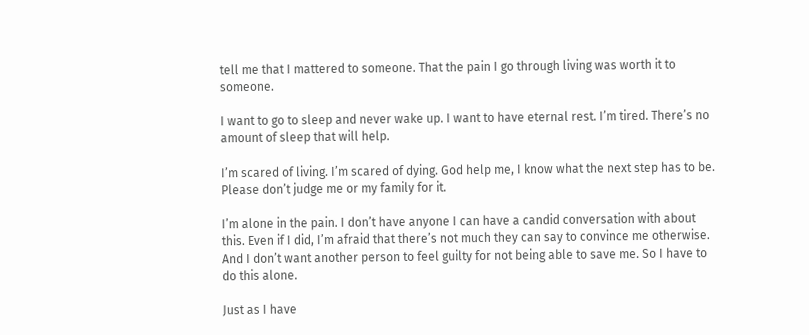tell me that I mattered to someone. That the pain I go through living was worth it to someone.

I want to go to sleep and never wake up. I want to have eternal rest. I’m tired. There’s no amount of sleep that will help.

I’m scared of living. I’m scared of dying. God help me, I know what the next step has to be. Please don’t judge me or my family for it.

I’m alone in the pain. I don’t have anyone I can have a candid conversation with about this. Even if I did, I’m afraid that there’s not much they can say to convince me otherwise. And I don’t want another person to feel guilty for not being able to save me. So I have to do this alone.

Just as I have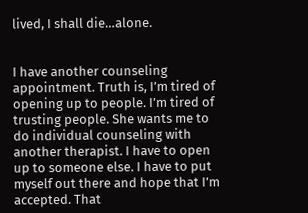lived, I shall die…alone.


I have another counseling appointment. Truth is, I’m tired of opening up to people. I’m tired of trusting people. She wants me to do individual counseling with another therapist. I have to open up to someone else. I have to put myself out there and hope that I’m accepted. That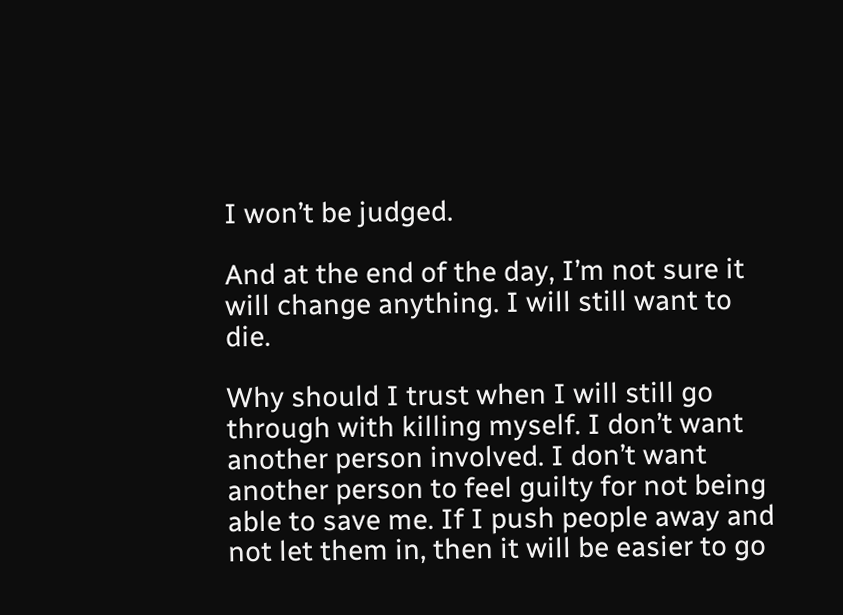I won’t be judged.

And at the end of the day, I’m not sure it will change anything. I will still want to die.

Why should I trust when I will still go through with killing myself. I don’t want another person involved. I don’t want another person to feel guilty for not being able to save me. If I push people away and not let them in, then it will be easier to go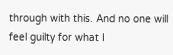through with this. And no one will feel guilty for what I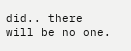did.. there will be no one.